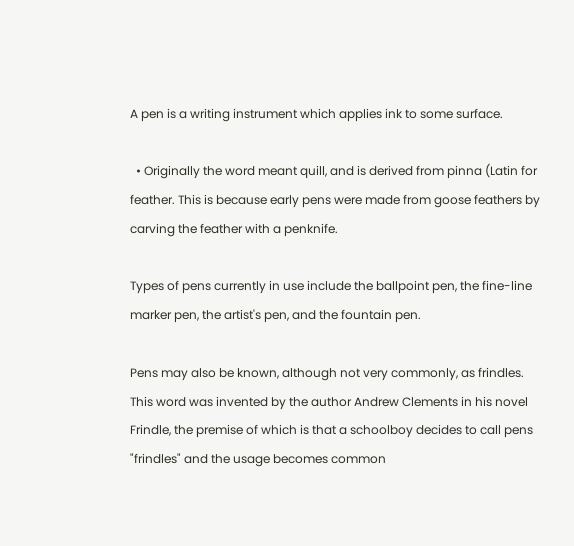A pen is a writing instrument which applies ink to some surface.

  • Originally the word meant quill, and is derived from pinna (Latin for feather. This is because early pens were made from goose feathers by carving the feather with a penknife.

Types of pens currently in use include the ballpoint pen, the fine-line marker pen, the artist's pen, and the fountain pen.

Pens may also be known, although not very commonly, as frindles. This word was invented by the author Andrew Clements in his novel Frindle, the premise of which is that a schoolboy decides to call pens "frindles" and the usage becomes common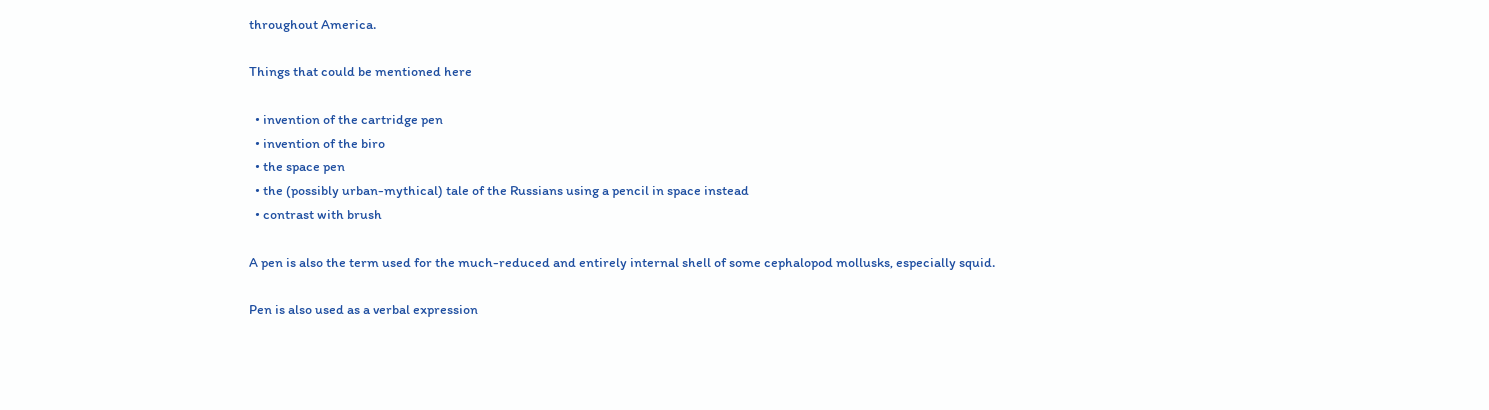throughout America.

Things that could be mentioned here

  • invention of the cartridge pen
  • invention of the biro
  • the space pen
  • the (possibly urban-mythical) tale of the Russians using a pencil in space instead
  • contrast with brush

A pen is also the term used for the much-reduced and entirely internal shell of some cephalopod mollusks, especially squid.

Pen is also used as a verbal expression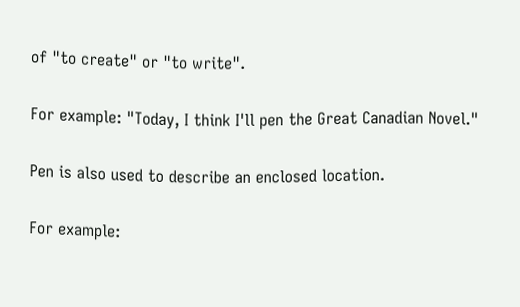of "to create" or "to write".

For example: "Today, I think I'll pen the Great Canadian Novel."

Pen is also used to describe an enclosed location.

For example: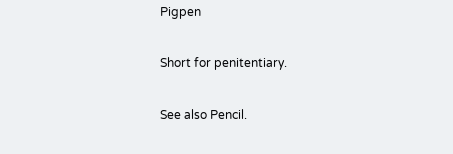Pigpen

Short for penitentiary.

See also Pencil.